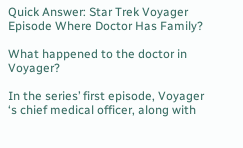Quick Answer: Star Trek Voyager Episode Where Doctor Has Family?

What happened to the doctor in Voyager?

In the series’ first episode, Voyager ‘s chief medical officer, along with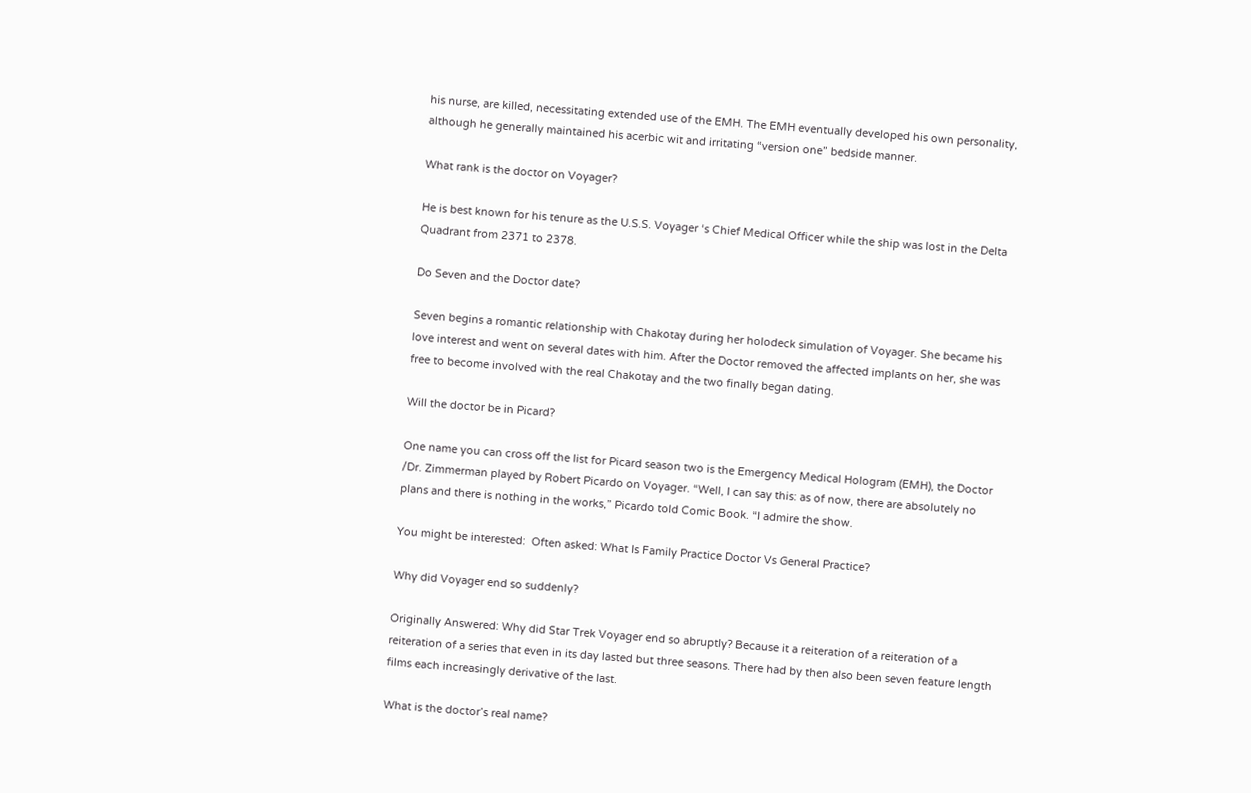his nurse, are killed, necessitating extended use of the EMH. The EMH eventually developed his own personality, although he generally maintained his acerbic wit and irritating “version one” bedside manner.

What rank is the doctor on Voyager?

He is best known for his tenure as the U.S.S. Voyager ‘s Chief Medical Officer while the ship was lost in the Delta Quadrant from 2371 to 2378.

Do Seven and the Doctor date?

Seven begins a romantic relationship with Chakotay during her holodeck simulation of Voyager. She became his love interest and went on several dates with him. After the Doctor removed the affected implants on her, she was free to become involved with the real Chakotay and the two finally began dating.

Will the doctor be in Picard?

One name you can cross off the list for Picard season two is the Emergency Medical Hologram (EMH), the Doctor /Dr. Zimmerman played by Robert Picardo on Voyager. “Well, I can say this: as of now, there are absolutely no plans and there is nothing in the works,” Picardo told Comic Book. “I admire the show.

You might be interested:  Often asked: What Is Family Practice Doctor Vs General Practice?

Why did Voyager end so suddenly?

Originally Answered: Why did Star Trek Voyager end so abruptly? Because it a reiteration of a reiteration of a reiteration of a series that even in its day lasted but three seasons. There had by then also been seven feature length films each increasingly derivative of the last.

What is the doctor’s real name?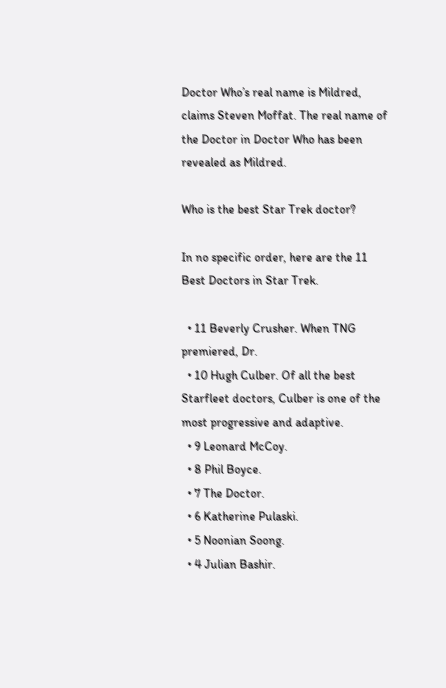Doctor Who’s real name is Mildred, claims Steven Moffat. The real name of the Doctor in Doctor Who has been revealed as Mildred.

Who is the best Star Trek doctor?

In no specific order, here are the 11 Best Doctors in Star Trek.

  • 11 Beverly Crusher. When TNG premiered, Dr.
  • 10 Hugh Culber. Of all the best Starfleet doctors, Culber is one of the most progressive and adaptive.
  • 9 Leonard McCoy.
  • 8 Phil Boyce.
  • 7 The Doctor.
  • 6 Katherine Pulaski.
  • 5 Noonian Soong.
  • 4 Julian Bashir.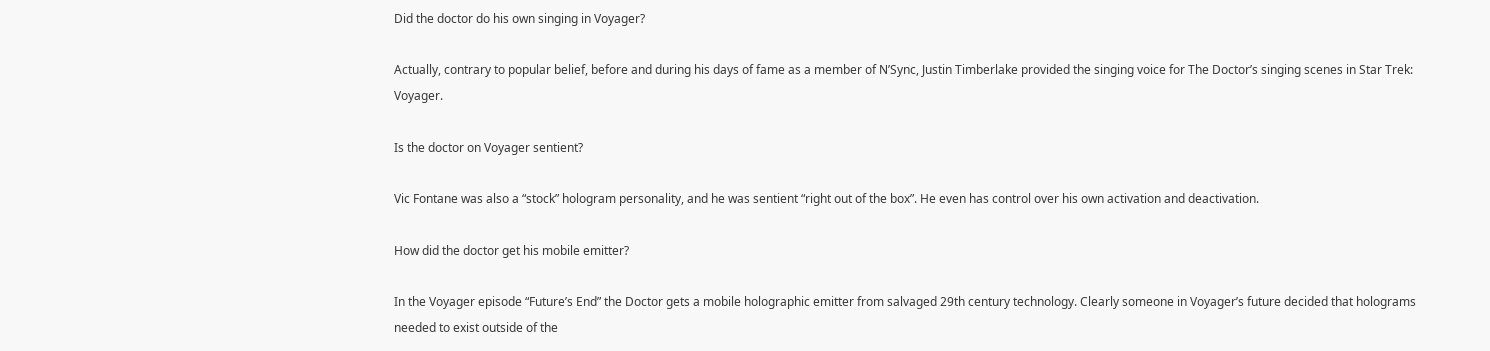Did the doctor do his own singing in Voyager?

Actually, contrary to popular belief, before and during his days of fame as a member of N’Sync, Justin Timberlake provided the singing voice for The Doctor’s singing scenes in Star Trek: Voyager.

Is the doctor on Voyager sentient?

Vic Fontane was also a “stock” hologram personality, and he was sentient “right out of the box”. He even has control over his own activation and deactivation.

How did the doctor get his mobile emitter?

In the Voyager episode “Future’s End” the Doctor gets a mobile holographic emitter from salvaged 29th century technology. Clearly someone in Voyager’s future decided that holograms needed to exist outside of the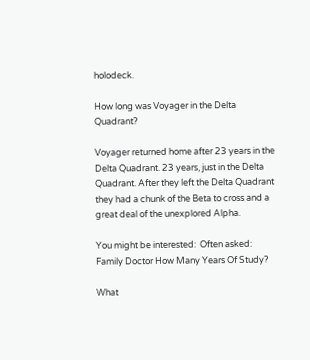holodeck.

How long was Voyager in the Delta Quadrant?

Voyager returned home after 23 years in the Delta Quadrant. 23 years, just in the Delta Quadrant. After they left the Delta Quadrant they had a chunk of the Beta to cross and a great deal of the unexplored Alpha.

You might be interested:  Often asked: Family Doctor How Many Years Of Study?

What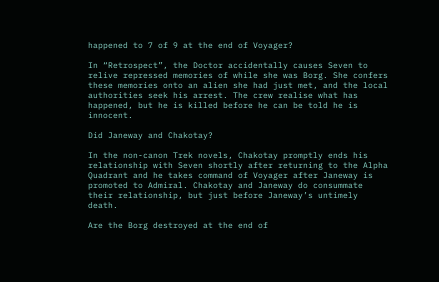happened to 7 of 9 at the end of Voyager?

In “Retrospect”, the Doctor accidentally causes Seven to relive repressed memories of while she was Borg. She confers these memories onto an alien she had just met, and the local authorities seek his arrest. The crew realise what has happened, but he is killed before he can be told he is innocent.

Did Janeway and Chakotay?

In the non-canon Trek novels, Chakotay promptly ends his relationship with Seven shortly after returning to the Alpha Quadrant and he takes command of Voyager after Janeway is promoted to Admiral. Chakotay and Janeway do consummate their relationship, but just before Janeway’s untimely death.

Are the Borg destroyed at the end of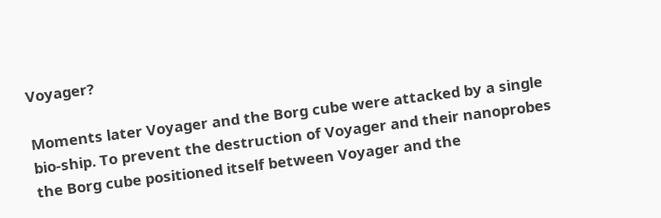Voyager?

Moments later Voyager and the Borg cube were attacked by a single bio-ship. To prevent the destruction of Voyager and their nanoprobes the Borg cube positioned itself between Voyager and the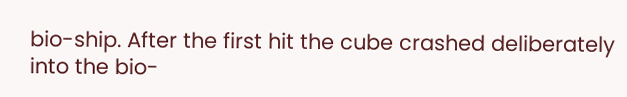bio-ship. After the first hit the cube crashed deliberately into the bio-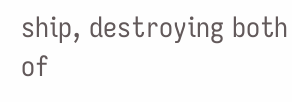ship, destroying both of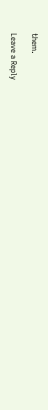them.

Leave a Reply